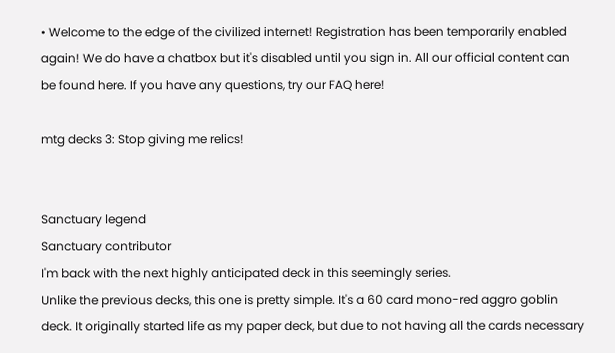• Welcome to the edge of the civilized internet! Registration has been temporarily enabled again! We do have a chatbox but it's disabled until you sign in. All our official content can be found here. If you have any questions, try our FAQ here!

mtg decks 3: Stop giving me relics!


Sanctuary legend
Sanctuary contributor
I'm back with the next highly anticipated deck in this seemingly series.
Unlike the previous decks, this one is pretty simple. It's a 60 card mono-red aggro goblin deck. It originally started life as my paper deck, but due to not having all the cards necessary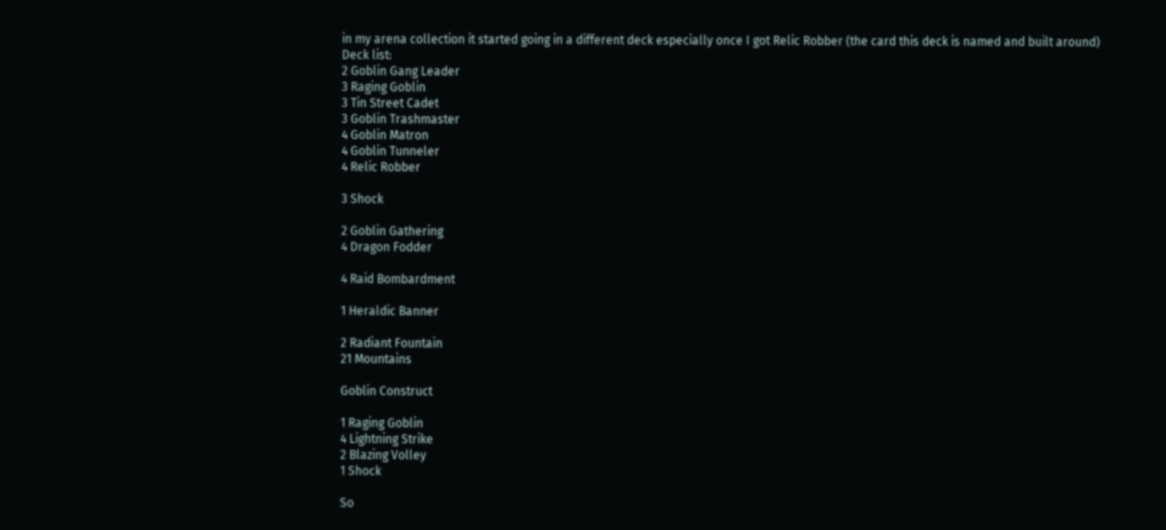in my arena collection it started going in a different deck especially once I got Relic Robber (the card this deck is named and built around)
Deck list:
2 Goblin Gang Leader
3 Raging Goblin
3 Tin Street Cadet
3 Goblin Trashmaster
4 Goblin Matron
4 Goblin Tunneler
4 Relic Robber

3 Shock

2 Goblin Gathering
4 Dragon Fodder

4 Raid Bombardment

1 Heraldic Banner

2 Radiant Fountain
21 Mountains

Goblin Construct

1 Raging Goblin
4 Lightning Strike
2 Blazing Volley
1 Shock

So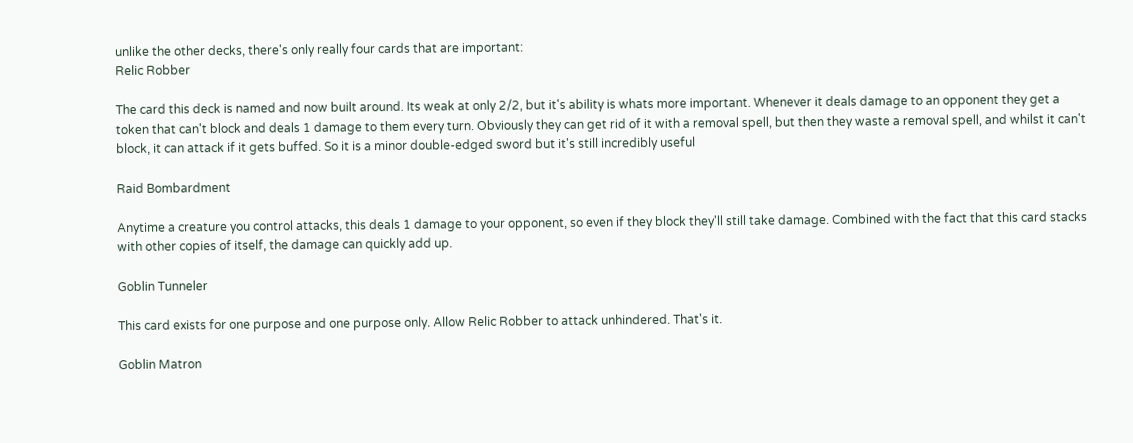unlike the other decks, there's only really four cards that are important:
Relic Robber

The card this deck is named and now built around. Its weak at only 2/2, but it's ability is whats more important. Whenever it deals damage to an opponent they get a token that can't block and deals 1 damage to them every turn. Obviously they can get rid of it with a removal spell, but then they waste a removal spell, and whilst it can't block, it can attack if it gets buffed. So it is a minor double-edged sword but it's still incredibly useful

Raid Bombardment

Anytime a creature you control attacks, this deals 1 damage to your opponent, so even if they block they'll still take damage. Combined with the fact that this card stacks with other copies of itself, the damage can quickly add up.

Goblin Tunneler

This card exists for one purpose and one purpose only. Allow Relic Robber to attack unhindered. That's it.

Goblin Matron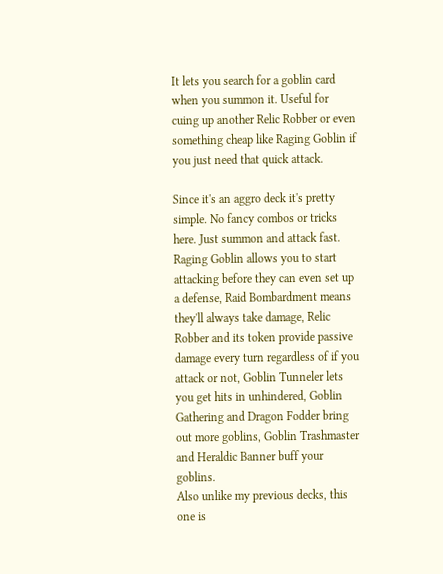It lets you search for a goblin card when you summon it. Useful for cuing up another Relic Robber or even something cheap like Raging Goblin if you just need that quick attack.

Since it's an aggro deck it's pretty simple. No fancy combos or tricks here. Just summon and attack fast. Raging Goblin allows you to start attacking before they can even set up a defense, Raid Bombardment means they'll always take damage, Relic Robber and its token provide passive damage every turn regardless of if you attack or not, Goblin Tunneler lets you get hits in unhindered, Goblin Gathering and Dragon Fodder bring out more goblins, Goblin Trashmaster and Heraldic Banner buff your goblins.
Also unlike my previous decks, this one is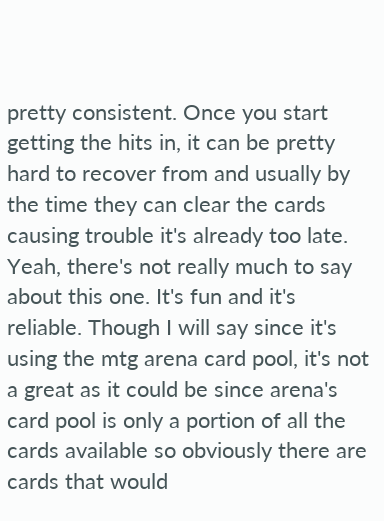pretty consistent. Once you start getting the hits in, it can be pretty hard to recover from and usually by the time they can clear the cards causing trouble it's already too late.
Yeah, there's not really much to say about this one. It's fun and it's reliable. Though I will say since it's using the mtg arena card pool, it's not a great as it could be since arena's card pool is only a portion of all the cards available so obviously there are cards that would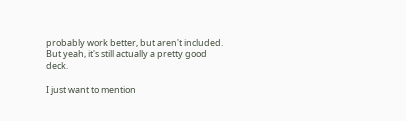probably work better, but aren't included. But yeah, it's still actually a pretty good deck.

I just want to mention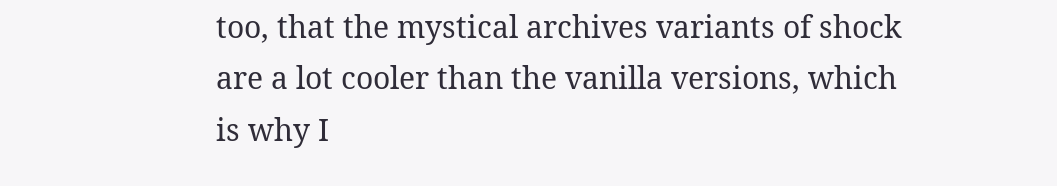too, that the mystical archives variants of shock are a lot cooler than the vanilla versions, which is why I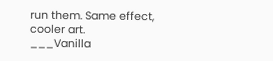run them. Same effect, cooler art.
___Vanilla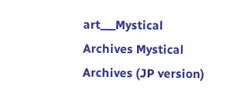art___Mystical Archives Mystical Archives (JP version)